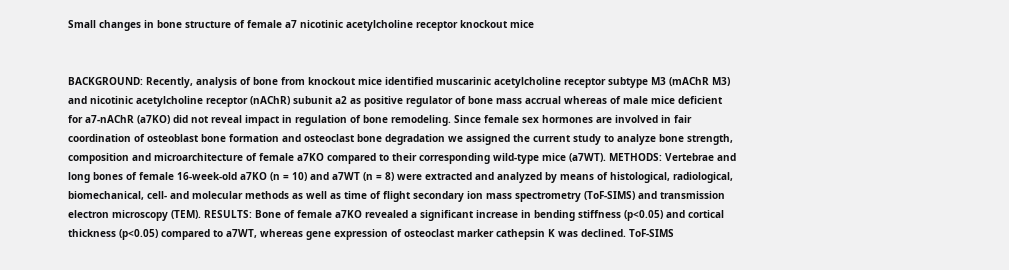Small changes in bone structure of female a7 nicotinic acetylcholine receptor knockout mice


BACKGROUND: Recently, analysis of bone from knockout mice identified muscarinic acetylcholine receptor subtype M3 (mAChR M3) and nicotinic acetylcholine receptor (nAChR) subunit a2 as positive regulator of bone mass accrual whereas of male mice deficient for a7-nAChR (a7KO) did not reveal impact in regulation of bone remodeling. Since female sex hormones are involved in fair coordination of osteoblast bone formation and osteoclast bone degradation we assigned the current study to analyze bone strength, composition and microarchitecture of female a7KO compared to their corresponding wild-type mice (a7WT). METHODS: Vertebrae and long bones of female 16-week-old a7KO (n = 10) and a7WT (n = 8) were extracted and analyzed by means of histological, radiological, biomechanical, cell- and molecular methods as well as time of flight secondary ion mass spectrometry (ToF-SIMS) and transmission electron microscopy (TEM). RESULTS: Bone of female a7KO revealed a significant increase in bending stiffness (p<0.05) and cortical thickness (p<0.05) compared to a7WT, whereas gene expression of osteoclast marker cathepsin K was declined. ToF-SIMS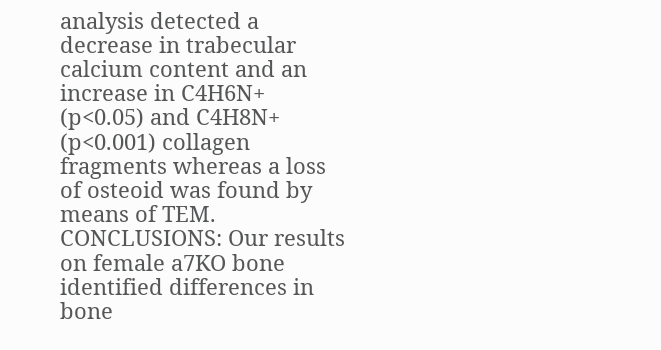analysis detected a decrease in trabecular calcium content and an increase in C4H6N+ (p<0.05) and C4H8N+ (p<0.001) collagen fragments whereas a loss of osteoid was found by means of TEM. CONCLUSIONS: Our results on female a7KO bone identified differences in bone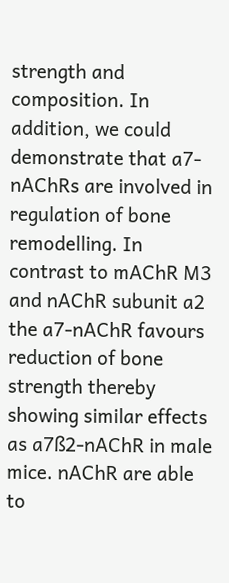strength and composition. In addition, we could demonstrate that a7-nAChRs are involved in regulation of bone remodelling. In contrast to mAChR M3 and nAChR subunit a2 the a7-nAChR favours reduction of bone strength thereby showing similar effects as a7ß2-nAChR in male mice. nAChR are able to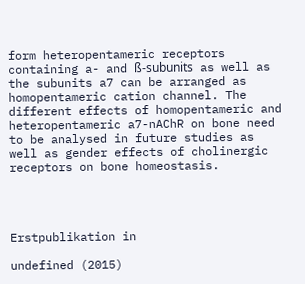form heteropentameric receptors containing a- and ß-subunits as well as the subunits a7 can be arranged as homopentameric cation channel. The different effects of homopentameric and heteropentameric a7-nAChR on bone need to be analysed in future studies as well as gender effects of cholinergic receptors on bone homeostasis.




Erstpublikation in

undefined (2015)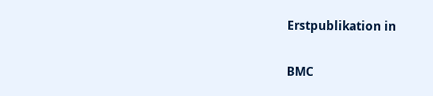Erstpublikation in

BMC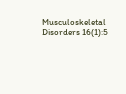Musculoskeletal Disorders 16(1):5